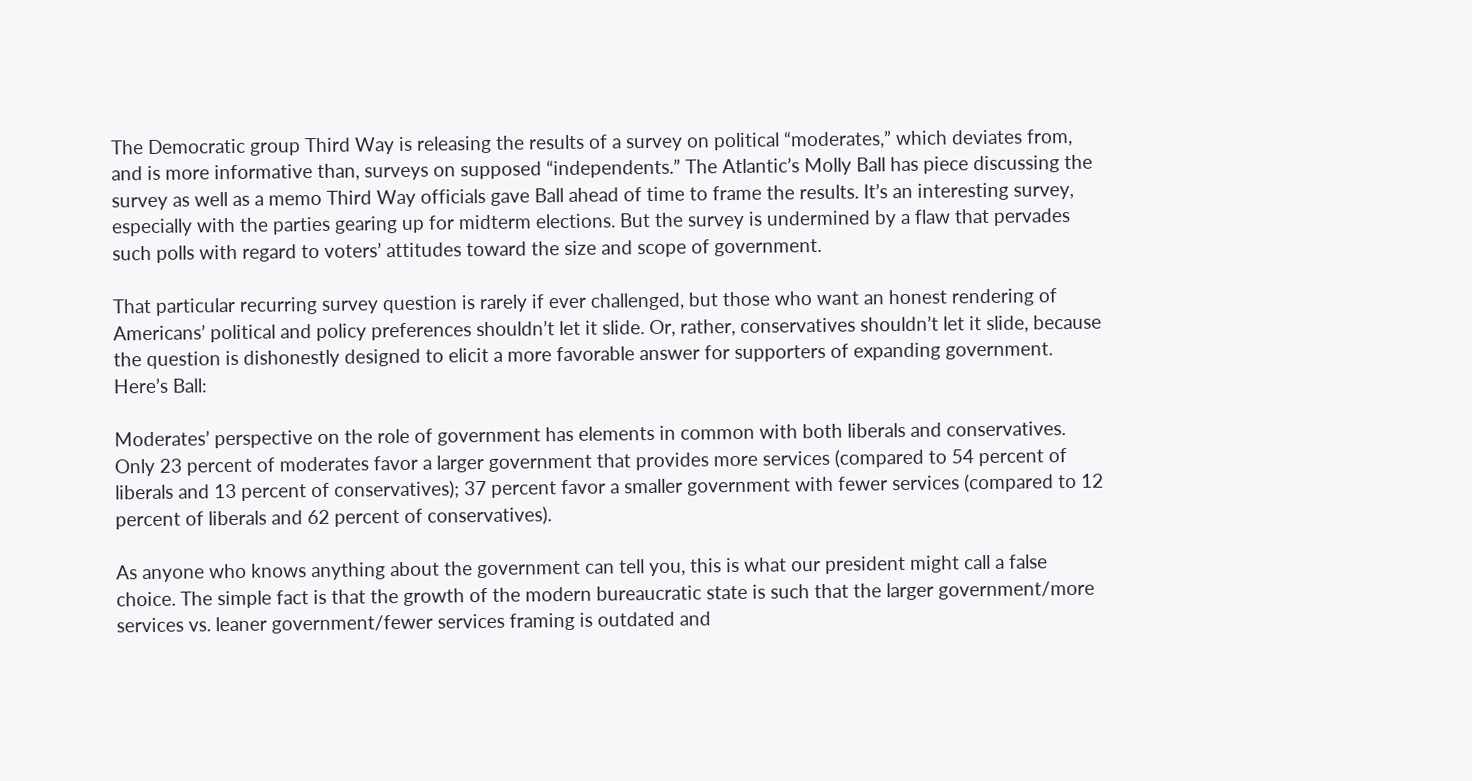The Democratic group Third Way is releasing the results of a survey on political “moderates,” which deviates from, and is more informative than, surveys on supposed “independents.” The Atlantic’s Molly Ball has piece discussing the survey as well as a memo Third Way officials gave Ball ahead of time to frame the results. It’s an interesting survey, especially with the parties gearing up for midterm elections. But the survey is undermined by a flaw that pervades such polls with regard to voters’ attitudes toward the size and scope of government.

That particular recurring survey question is rarely if ever challenged, but those who want an honest rendering of Americans’ political and policy preferences shouldn’t let it slide. Or, rather, conservatives shouldn’t let it slide, because the question is dishonestly designed to elicit a more favorable answer for supporters of expanding government. Here’s Ball:

Moderates’ perspective on the role of government has elements in common with both liberals and conservatives. Only 23 percent of moderates favor a larger government that provides more services (compared to 54 percent of liberals and 13 percent of conservatives); 37 percent favor a smaller government with fewer services (compared to 12 percent of liberals and 62 percent of conservatives).

As anyone who knows anything about the government can tell you, this is what our president might call a false choice. The simple fact is that the growth of the modern bureaucratic state is such that the larger government/more services vs. leaner government/fewer services framing is outdated and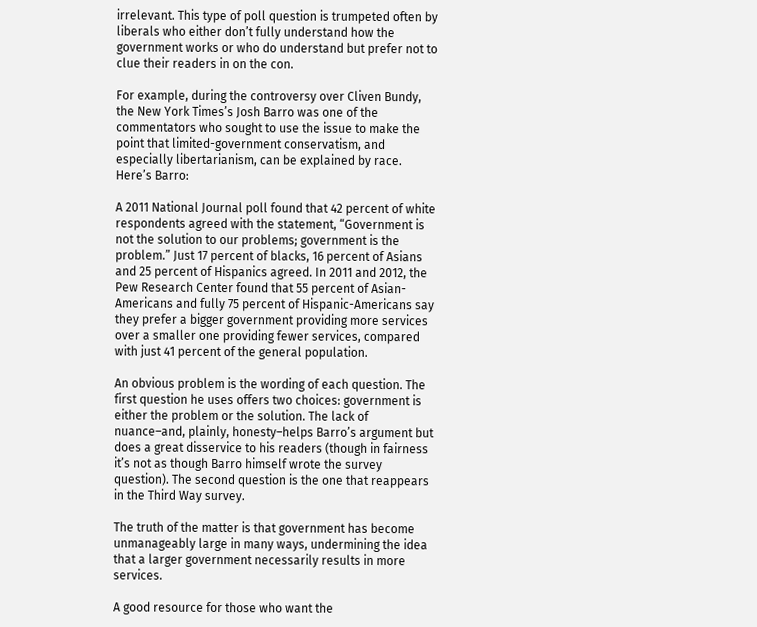irrelevant. This type of poll question is trumpeted often by liberals who either don’t fully understand how the government works or who do understand but prefer not to clue their readers in on the con.

For example, during the controversy over Cliven Bundy, the New York Times’s Josh Barro was one of the commentators who sought to use the issue to make the point that limited-government conservatism, and especially libertarianism, can be explained by race. Here’s Barro:

A 2011 National Journal poll found that 42 percent of white respondents agreed with the statement, “Government is not the solution to our problems; government is the problem.” Just 17 percent of blacks, 16 percent of Asians and 25 percent of Hispanics agreed. In 2011 and 2012, the Pew Research Center found that 55 percent of Asian-Americans and fully 75 percent of Hispanic-Americans say they prefer a bigger government providing more services over a smaller one providing fewer services, compared with just 41 percent of the general population.

An obvious problem is the wording of each question. The first question he uses offers two choices: government is either the problem or the solution. The lack of nuance–and, plainly, honesty–helps Barro’s argument but does a great disservice to his readers (though in fairness it’s not as though Barro himself wrote the survey question). The second question is the one that reappears in the Third Way survey.

The truth of the matter is that government has become unmanageably large in many ways, undermining the idea that a larger government necessarily results in more services.

A good resource for those who want the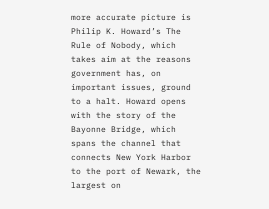more accurate picture is Philip K. Howard’s The Rule of Nobody, which takes aim at the reasons government has, on important issues, ground to a halt. Howard opens with the story of the Bayonne Bridge, which spans the channel that connects New York Harbor to the port of Newark, the largest on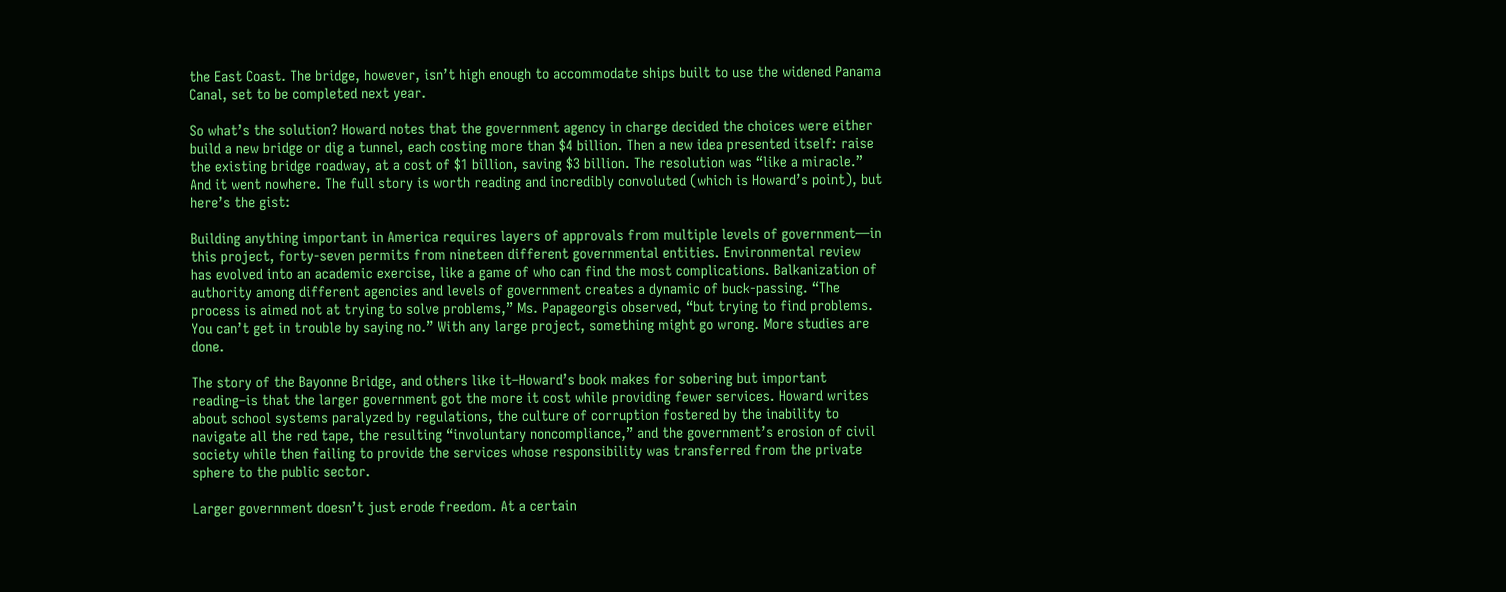the East Coast. The bridge, however, isn’t high enough to accommodate ships built to use the widened Panama Canal, set to be completed next year.

So what’s the solution? Howard notes that the government agency in charge decided the choices were either build a new bridge or dig a tunnel, each costing more than $4 billion. Then a new idea presented itself: raise the existing bridge roadway, at a cost of $1 billion, saving $3 billion. The resolution was “like a miracle.” And it went nowhere. The full story is worth reading and incredibly convoluted (which is Howard’s point), but here’s the gist:

Building anything important in America requires layers of approvals from multiple levels of government—in this project, forty-seven permits from nineteen different governmental entities. Environmental review has evolved into an academic exercise, like a game of who can find the most complications. Balkanization of authority among different agencies and levels of government creates a dynamic of buck-passing. “The process is aimed not at trying to solve problems,” Ms. Papageorgis observed, “but trying to find problems. You can’t get in trouble by saying no.” With any large project, something might go wrong. More studies are done.

The story of the Bayonne Bridge, and others like it–Howard’s book makes for sobering but important reading–is that the larger government got the more it cost while providing fewer services. Howard writes about school systems paralyzed by regulations, the culture of corruption fostered by the inability to navigate all the red tape, the resulting “involuntary noncompliance,” and the government’s erosion of civil society while then failing to provide the services whose responsibility was transferred from the private sphere to the public sector.

Larger government doesn’t just erode freedom. At a certain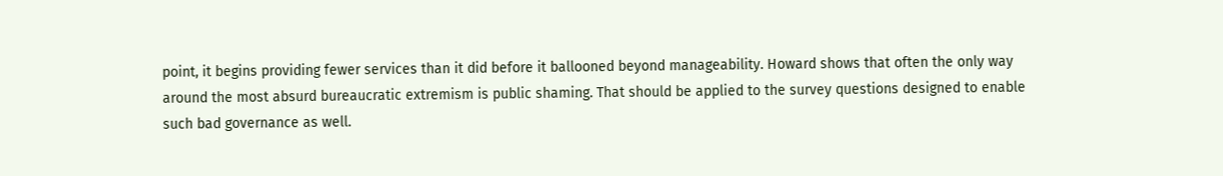point, it begins providing fewer services than it did before it ballooned beyond manageability. Howard shows that often the only way around the most absurd bureaucratic extremism is public shaming. That should be applied to the survey questions designed to enable such bad governance as well.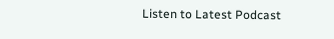Listen to Latest Podcast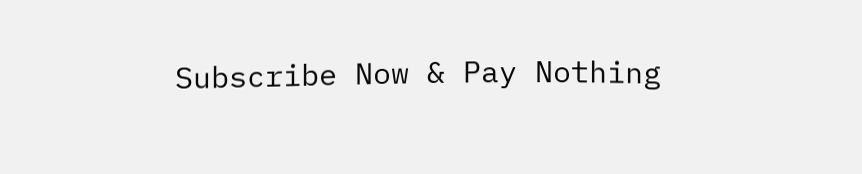Subscribe Now & Pay Nothing